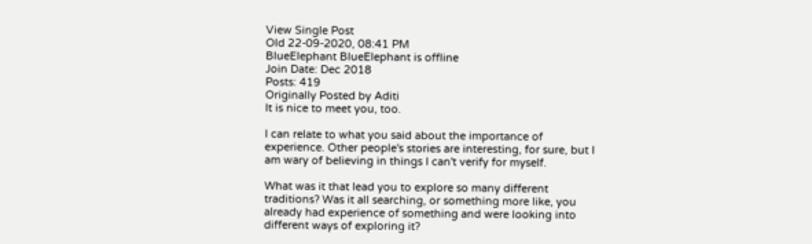View Single Post
Old 22-09-2020, 08:41 PM
BlueElephant BlueElephant is offline
Join Date: Dec 2018
Posts: 419
Originally Posted by Aditi
It is nice to meet you, too.

I can relate to what you said about the importance of experience. Other people's stories are interesting, for sure, but I am wary of believing in things I can't verify for myself.

What was it that lead you to explore so many different traditions? Was it all searching, or something more like, you already had experience of something and were looking into different ways of exploring it?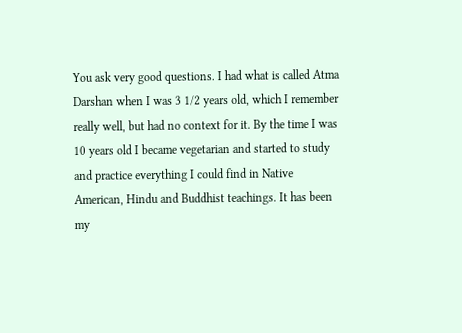You ask very good questions. I had what is called Atma Darshan when I was 3 1/2 years old, which I remember really well, but had no context for it. By the time I was 10 years old I became vegetarian and started to study and practice everything I could find in Native American, Hindu and Buddhist teachings. It has been my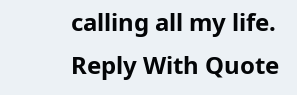calling all my life.
Reply With Quote